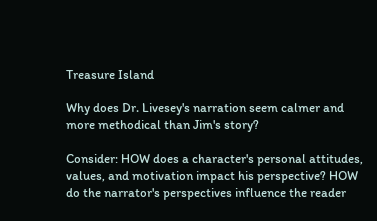Treasure Island

Why does Dr. Livesey's narration seem calmer and more methodical than Jim's story?

Consider: HOW does a character's personal attitudes, values, and motivation impact his perspective? HOW do the narrator's perspectives influence the reader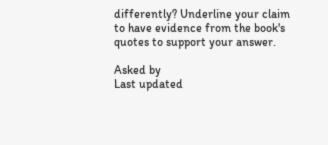differently? Underline your claim to have evidence from the book's quotes to support your answer.

Asked by
Last updated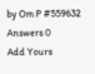by Om P #559632
Answers 0
Add Yours